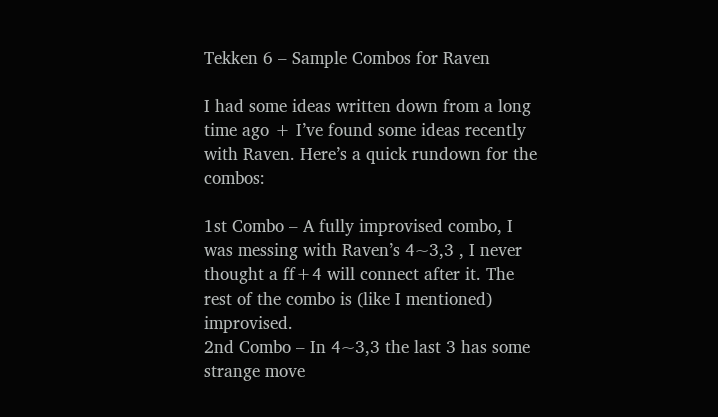Tekken 6 – Sample Combos for Raven

I had some ideas written down from a long time ago + I’ve found some ideas recently with Raven. Here’s a quick rundown for the combos:

1st Combo – A fully improvised combo, I was messing with Raven’s 4~3,3 , I never thought a ff+4 will connect after it. The rest of the combo is (like I mentioned) improvised.
2nd Combo – In 4~3,3 the last 3 has some strange move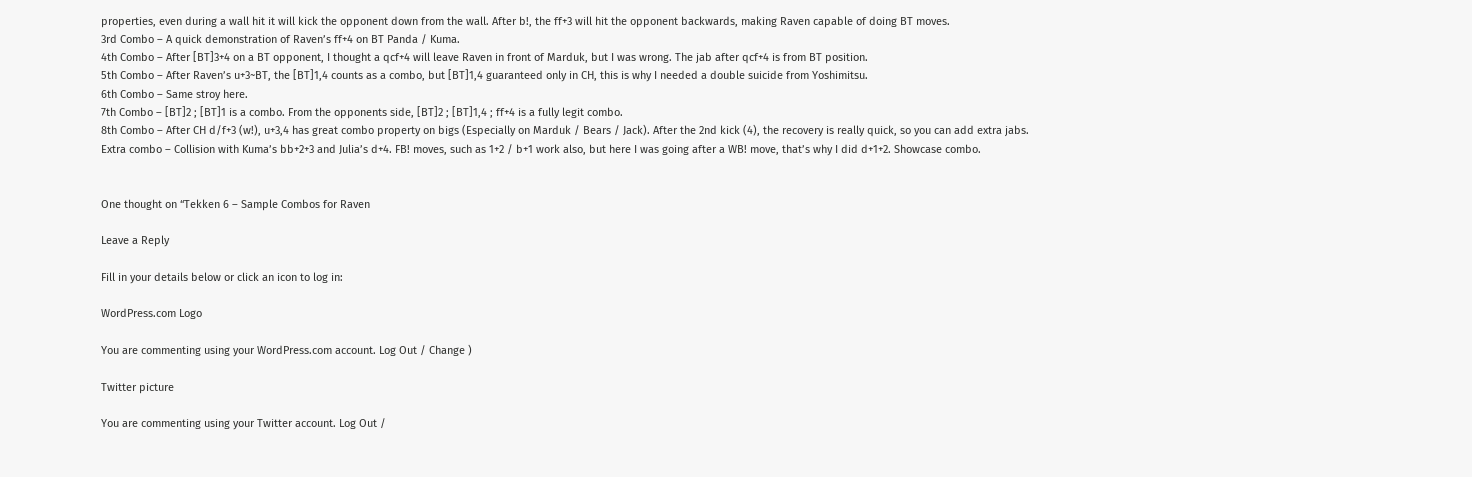properties, even during a wall hit it will kick the opponent down from the wall. After b!, the ff+3 will hit the opponent backwards, making Raven capable of doing BT moves.
3rd Combo – A quick demonstration of Raven’s ff+4 on BT Panda / Kuma.
4th Combo – After [BT]3+4 on a BT opponent, I thought a qcf+4 will leave Raven in front of Marduk, but I was wrong. The jab after qcf+4 is from BT position.
5th Combo – After Raven’s u+3~BT, the [BT]1,4 counts as a combo, but [BT]1,4 guaranteed only in CH, this is why I needed a double suicide from Yoshimitsu.
6th Combo – Same stroy here.
7th Combo – [BT]2 ; [BT]1 is a combo. From the opponents side, [BT]2 ; [BT]1,4 ; ff+4 is a fully legit combo.
8th Combo – After CH d/f+3 (w!), u+3,4 has great combo property on bigs (Especially on Marduk / Bears / Jack). After the 2nd kick (4), the recovery is really quick, so you can add extra jabs.
Extra combo – Collision with Kuma’s bb+2+3 and Julia’s d+4. FB! moves, such as 1+2 / b+1 work also, but here I was going after a WB! move, that’s why I did d+1+2. Showcase combo.


One thought on “Tekken 6 – Sample Combos for Raven

Leave a Reply

Fill in your details below or click an icon to log in:

WordPress.com Logo

You are commenting using your WordPress.com account. Log Out / Change )

Twitter picture

You are commenting using your Twitter account. Log Out /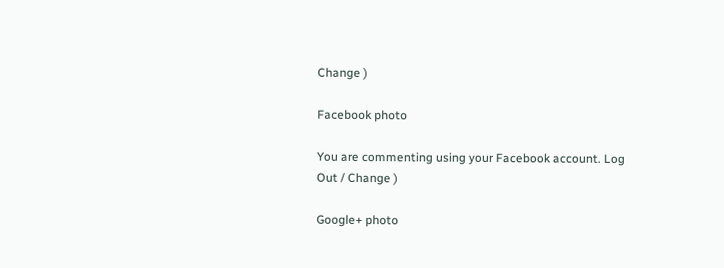Change )

Facebook photo

You are commenting using your Facebook account. Log Out / Change )

Google+ photo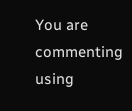You are commenting using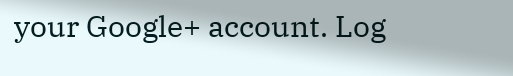your Google+ account. Log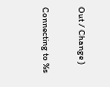Out / Change )

Connecting to %s